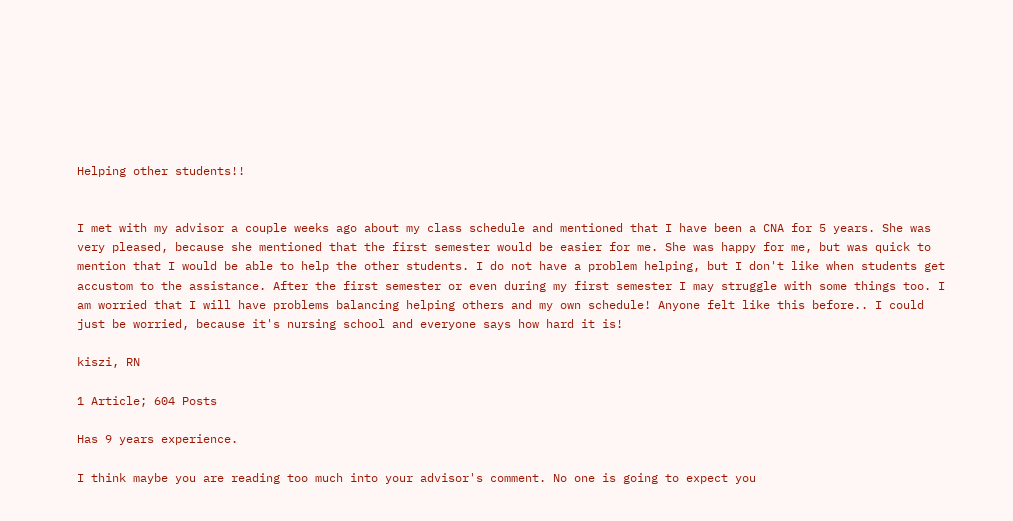Helping other students!!


I met with my advisor a couple weeks ago about my class schedule and mentioned that I have been a CNA for 5 years. She was very pleased, because she mentioned that the first semester would be easier for me. She was happy for me, but was quick to mention that I would be able to help the other students. I do not have a problem helping, but I don't like when students get accustom to the assistance. After the first semester or even during my first semester I may struggle with some things too. I am worried that I will have problems balancing helping others and my own schedule! Anyone felt like this before.. I could just be worried, because it's nursing school and everyone says how hard it is!

kiszi, RN

1 Article; 604 Posts

Has 9 years experience.

I think maybe you are reading too much into your advisor's comment. No one is going to expect you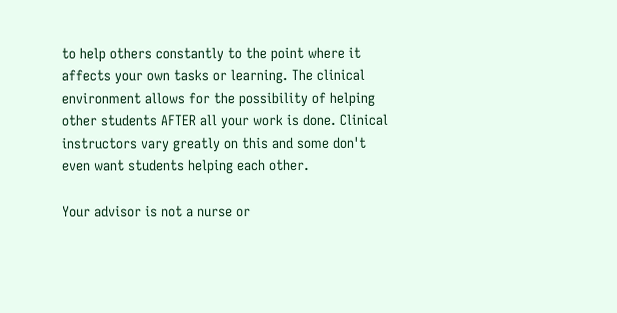to help others constantly to the point where it affects your own tasks or learning. The clinical environment allows for the possibility of helping other students AFTER all your work is done. Clinical instructors vary greatly on this and some don't even want students helping each other.

Your advisor is not a nurse or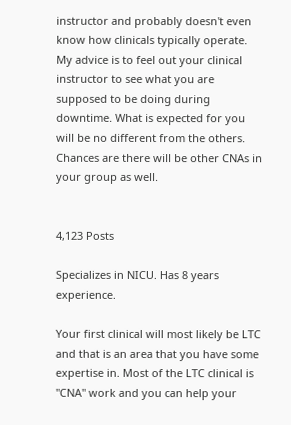instructor and probably doesn't even know how clinicals typically operate. My advice is to feel out your clinical instructor to see what you are supposed to be doing during downtime. What is expected for you will be no different from the others. Chances are there will be other CNAs in your group as well.


4,123 Posts

Specializes in NICU. Has 8 years experience.

Your first clinical will most likely be LTC and that is an area that you have some expertise in. Most of the LTC clinical is "CNA" work and you can help your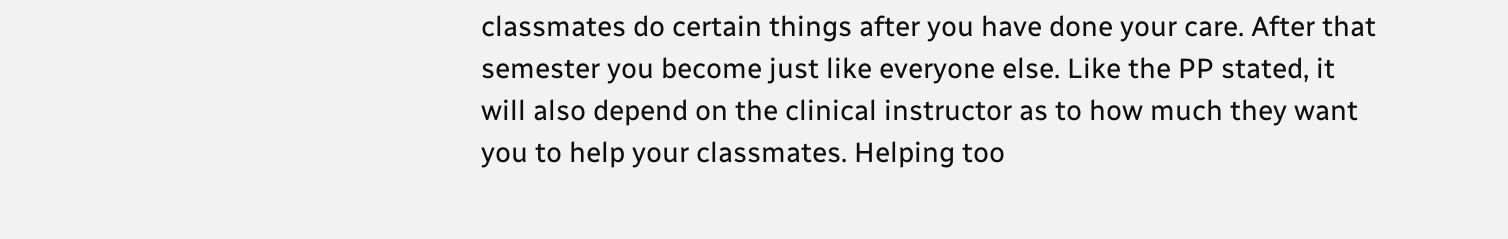classmates do certain things after you have done your care. After that semester you become just like everyone else. Like the PP stated, it will also depend on the clinical instructor as to how much they want you to help your classmates. Helping too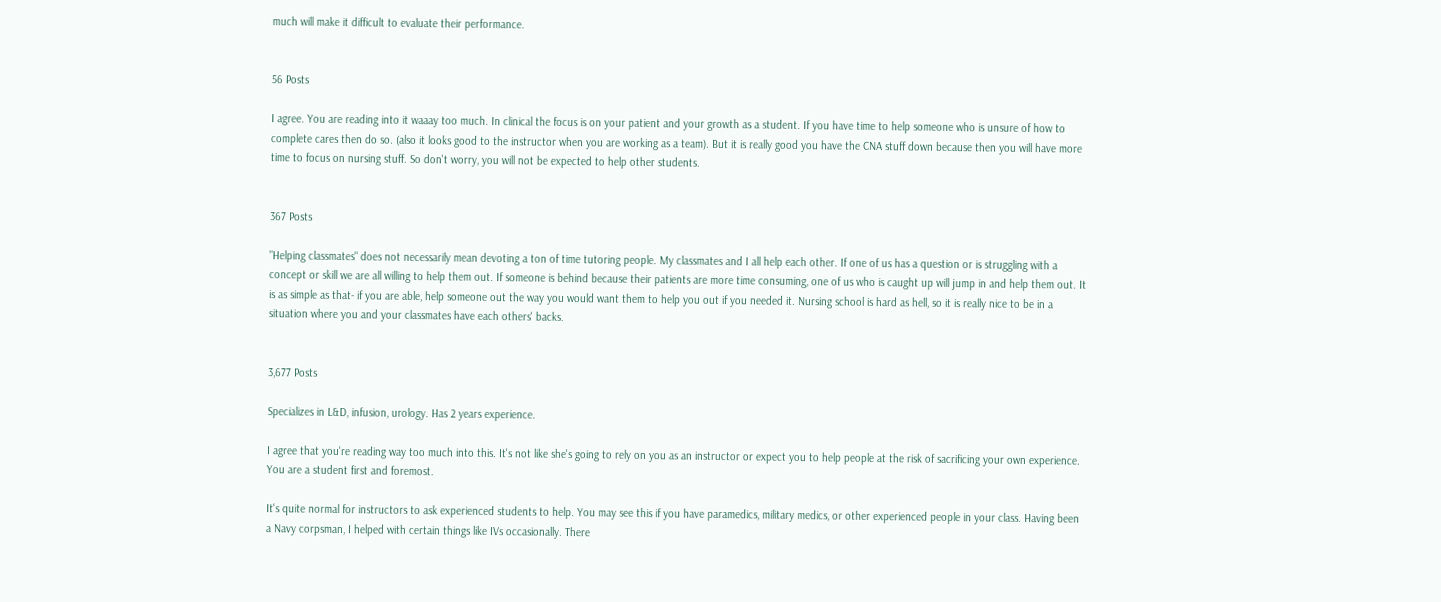much will make it difficult to evaluate their performance.


56 Posts

I agree. You are reading into it waaay too much. In clinical the focus is on your patient and your growth as a student. If you have time to help someone who is unsure of how to complete cares then do so. (also it looks good to the instructor when you are working as a team). But it is really good you have the CNA stuff down because then you will have more time to focus on nursing stuff. So don't worry, you will not be expected to help other students.


367 Posts

"Helping classmates" does not necessarily mean devoting a ton of time tutoring people. My classmates and I all help each other. If one of us has a question or is struggling with a concept or skill we are all willing to help them out. If someone is behind because their patients are more time consuming, one of us who is caught up will jump in and help them out. It is as simple as that- if you are able, help someone out the way you would want them to help you out if you needed it. Nursing school is hard as hell, so it is really nice to be in a situation where you and your classmates have each others' backs.


3,677 Posts

Specializes in L&D, infusion, urology. Has 2 years experience.

I agree that you're reading way too much into this. It's not like she's going to rely on you as an instructor or expect you to help people at the risk of sacrificing your own experience. You are a student first and foremost.

It's quite normal for instructors to ask experienced students to help. You may see this if you have paramedics, military medics, or other experienced people in your class. Having been a Navy corpsman, I helped with certain things like IVs occasionally. There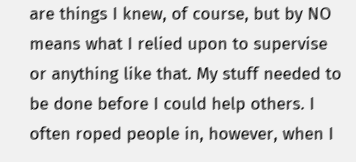are things I knew, of course, but by NO means what I relied upon to supervise or anything like that. My stuff needed to be done before I could help others. I often roped people in, however, when I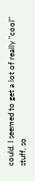could. I seemed to get a lot of really "cool" stuff, so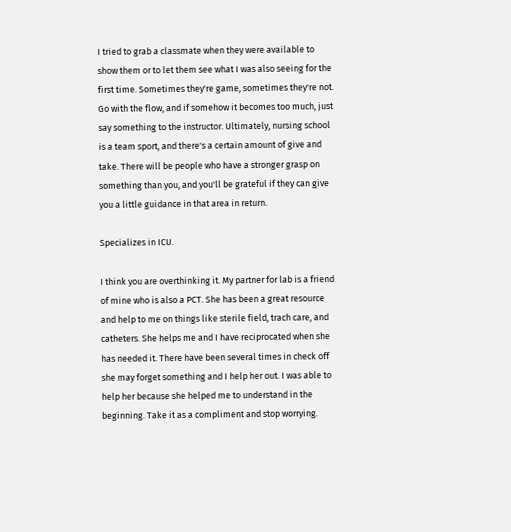I tried to grab a classmate when they were available to show them or to let them see what I was also seeing for the first time. Sometimes they're game, sometimes they're not. Go with the flow, and if somehow it becomes too much, just say something to the instructor. Ultimately, nursing school is a team sport, and there's a certain amount of give and take. There will be people who have a stronger grasp on something than you, and you'll be grateful if they can give you a little guidance in that area in return.

Specializes in ICU.

I think you are overthinking it. My partner for lab is a friend of mine who is also a PCT. She has been a great resource and help to me on things like sterile field, trach care, and catheters. She helps me and I have reciprocated when she has needed it. There have been several times in check off she may forget something and I help her out. I was able to help her because she helped me to understand in the beginning. Take it as a compliment and stop worrying.